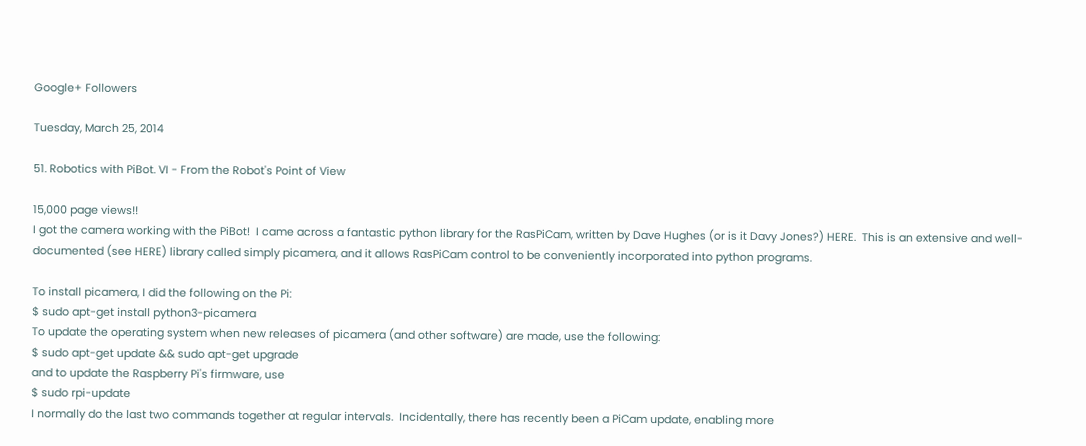Google+ Followers

Tuesday, March 25, 2014

51. Robotics with PiBot. VI - From the Robot's Point of View

15,000 page views!!
I got the camera working with the PiBot!  I came across a fantastic python library for the RasPiCam, written by Dave Hughes (or is it Davy Jones?) HERE.  This is an extensive and well-documented (see HERE) library called simply picamera, and it allows RasPiCam control to be conveniently incorporated into python programs.

To install picamera, I did the following on the Pi:
$ sudo apt-get install python3-picamera
To update the operating system when new releases of picamera (and other software) are made, use the following:
$ sudo apt-get update && sudo apt-get upgrade
and to update the Raspberry Pi's firmware, use
$ sudo rpi-update
I normally do the last two commands together at regular intervals.  Incidentally, there has recently been a PiCam update, enabling more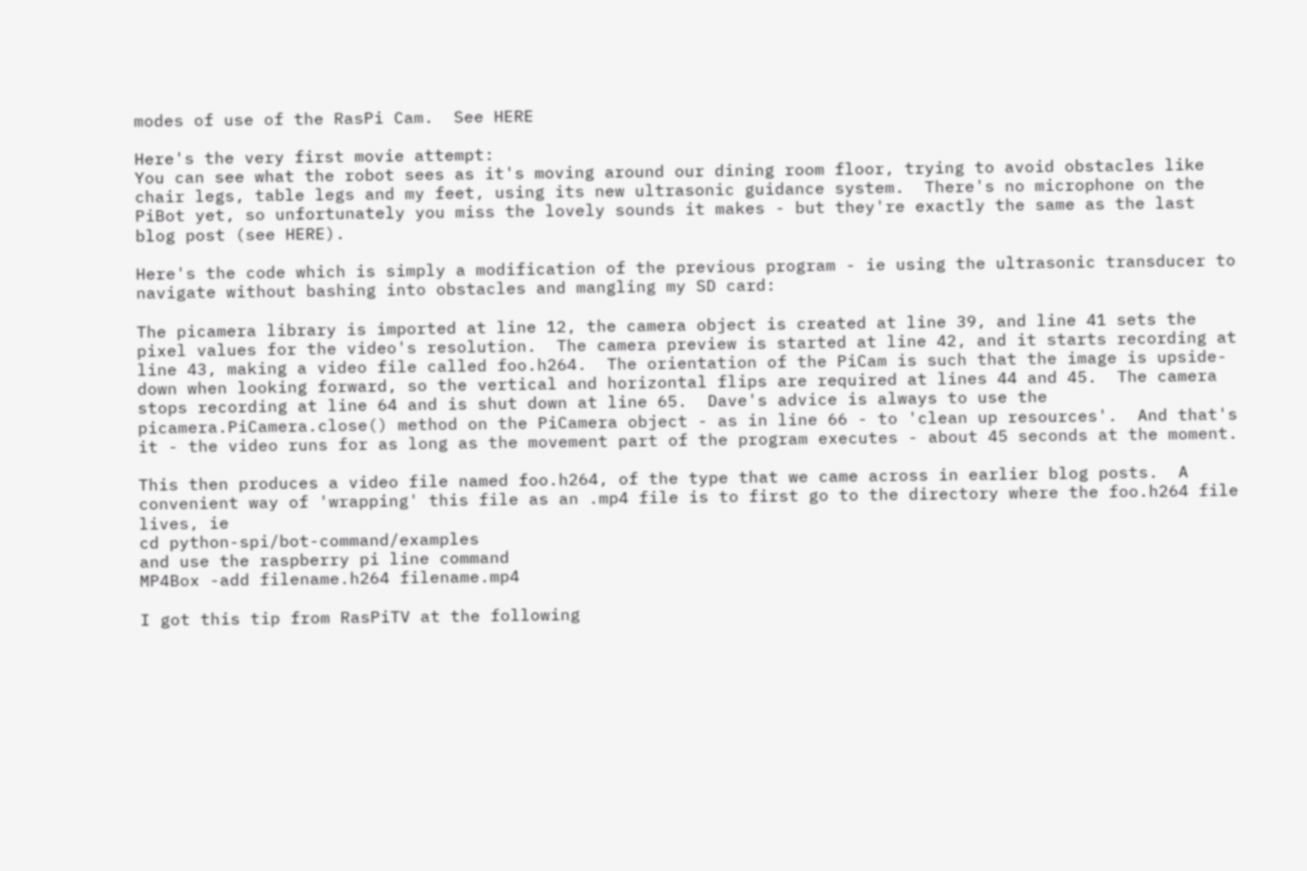modes of use of the RasPi Cam.  See HERE

Here's the very first movie attempt:
You can see what the robot sees as it's moving around our dining room floor, trying to avoid obstacles like chair legs, table legs and my feet, using its new ultrasonic guidance system.  There's no microphone on the PiBot yet, so unfortunately you miss the lovely sounds it makes - but they're exactly the same as the last blog post (see HERE).

Here's the code which is simply a modification of the previous program - ie using the ultrasonic transducer to navigate without bashing into obstacles and mangling my SD card:

The picamera library is imported at line 12, the camera object is created at line 39, and line 41 sets the pixel values for the video's resolution.  The camera preview is started at line 42, and it starts recording at line 43, making a video file called foo.h264.  The orientation of the PiCam is such that the image is upside-down when looking forward, so the vertical and horizontal flips are required at lines 44 and 45.  The camera stops recording at line 64 and is shut down at line 65.  Dave's advice is always to use the picamera.PiCamera.close() method on the PiCamera object - as in line 66 - to 'clean up resources'.  And that's it - the video runs for as long as the movement part of the program executes - about 45 seconds at the moment.

This then produces a video file named foo.h264, of the type that we came across in earlier blog posts.  A convenient way of 'wrapping' this file as an .mp4 file is to first go to the directory where the foo.h264 file lives, ie
cd python-spi/bot-command/examples
and use the raspberry pi line command
MP4Box -add filename.h264 filename.mp4

I got this tip from RasPiTV at the following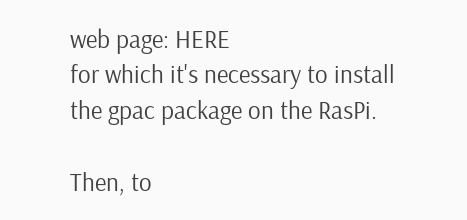web page: HERE
for which it's necessary to install the gpac package on the RasPi.

Then, to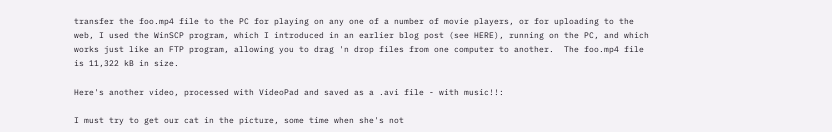transfer the foo.mp4 file to the PC for playing on any one of a number of movie players, or for uploading to the web, I used the WinSCP program, which I introduced in an earlier blog post (see HERE), running on the PC, and which works just like an FTP program, allowing you to drag 'n drop files from one computer to another.  The foo.mp4 file is 11,322 kB in size.

Here's another video, processed with VideoPad and saved as a .avi file - with music!!:

I must try to get our cat in the picture, some time when she's not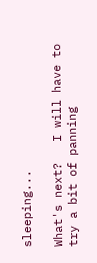sleeping...

What's next?   I will have to try a bit of panning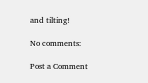and tilting!

No comments:

Post a Comment